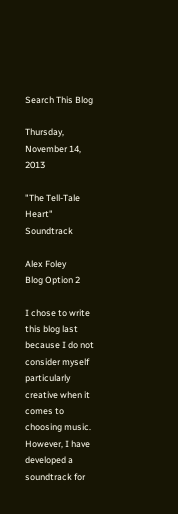Search This Blog

Thursday, November 14, 2013

"The Tell-Tale Heart" Soundtrack

Alex Foley
Blog Option 2

I chose to write this blog last because I do not consider myself particularly creative when it comes to choosing music. However, I have developed a soundtrack for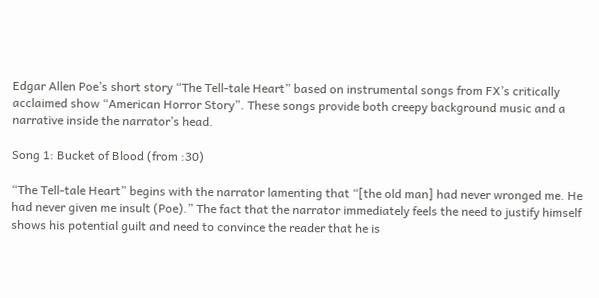Edgar Allen Poe’s short story “The Tell-tale Heart” based on instrumental songs from FX’s critically acclaimed show “American Horror Story”. These songs provide both creepy background music and a narrative inside the narrator’s head.

Song 1: Bucket of Blood (from :30)

“The Tell-tale Heart” begins with the narrator lamenting that “[the old man] had never wronged me. He had never given me insult (Poe).” The fact that the narrator immediately feels the need to justify himself shows his potential guilt and need to convince the reader that he is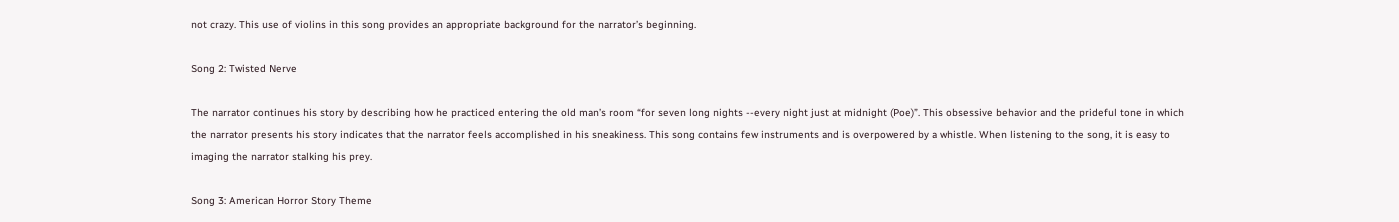not crazy. This use of violins in this song provides an appropriate background for the narrator’s beginning.

Song 2: Twisted Nerve

The narrator continues his story by describing how he practiced entering the old man’s room “for seven long nights --every night just at midnight (Poe)”. This obsessive behavior and the prideful tone in which the narrator presents his story indicates that the narrator feels accomplished in his sneakiness. This song contains few instruments and is overpowered by a whistle. When listening to the song, it is easy to imaging the narrator stalking his prey.

Song 3: American Horror Story Theme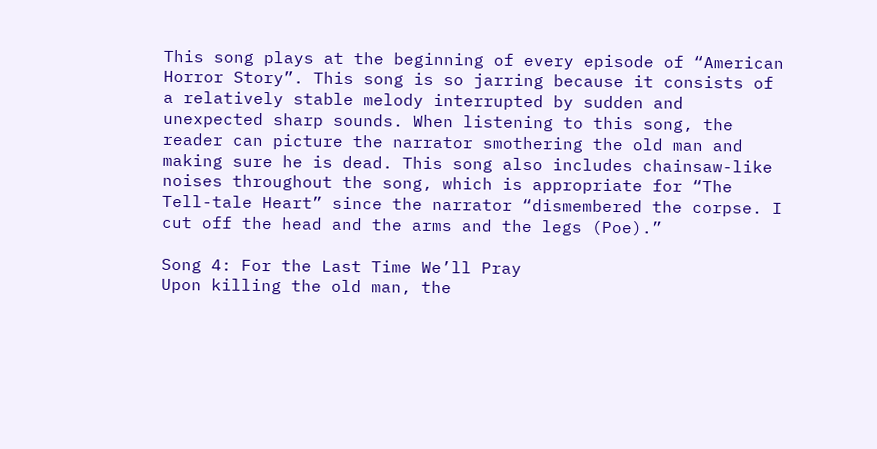This song plays at the beginning of every episode of “American Horror Story”. This song is so jarring because it consists of a relatively stable melody interrupted by sudden and unexpected sharp sounds. When listening to this song, the reader can picture the narrator smothering the old man and making sure he is dead. This song also includes chainsaw-like noises throughout the song, which is appropriate for “The Tell-tale Heart” since the narrator “dismembered the corpse. I cut off the head and the arms and the legs (Poe).”

Song 4: For the Last Time We’ll Pray
Upon killing the old man, the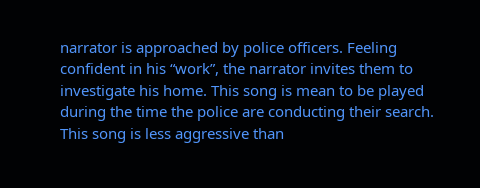narrator is approached by police officers. Feeling confident in his “work”, the narrator invites them to investigate his home. This song is mean to be played during the time the police are conducting their search. This song is less aggressive than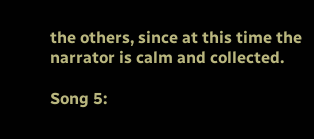the others, since at this time the narrator is calm and collected.

Song 5: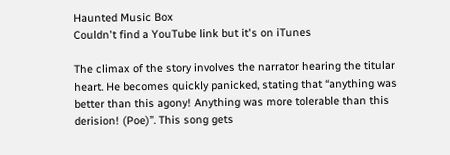Haunted Music Box
Couldn't find a YouTube link but it's on iTunes

The climax of the story involves the narrator hearing the titular heart. He becomes quickly panicked, stating that “anything was better than this agony! Anything was more tolerable than this derision! (Poe)”. This song gets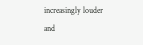increasingly louder and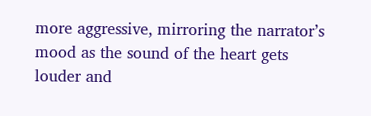more aggressive, mirroring the narrator’s mood as the sound of the heart gets louder and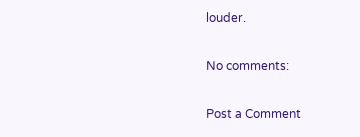louder.

No comments:

Post a Comment